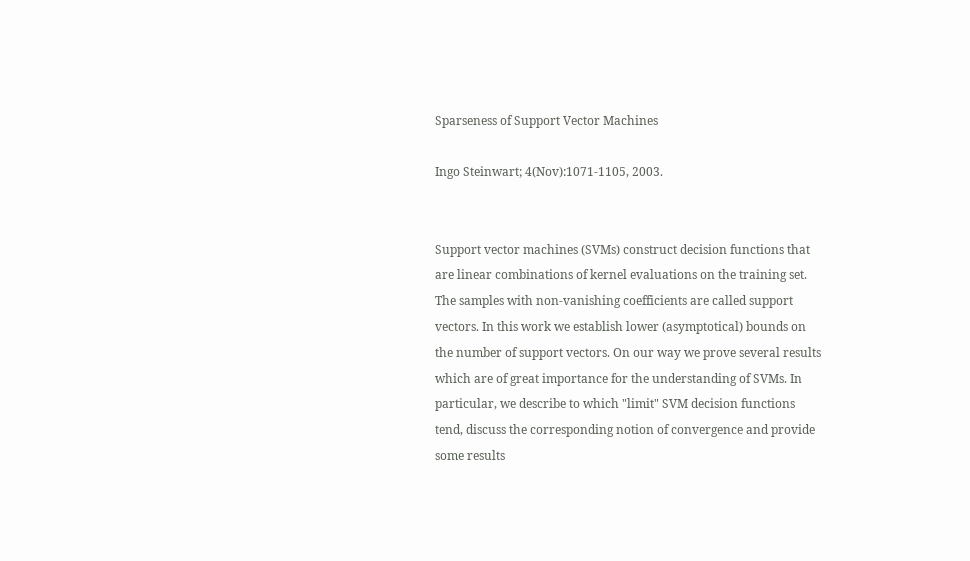Sparseness of Support Vector Machines

Ingo Steinwart; 4(Nov):1071-1105, 2003.


Support vector machines (SVMs) construct decision functions that are linear combinations of kernel evaluations on the training set. The samples with non-vanishing coefficients are called support vectors. In this work we establish lower (asymptotical) bounds on the number of support vectors. On our way we prove several results which are of great importance for the understanding of SVMs. In particular, we describe to which "limit" SVM decision functions tend, discuss the corresponding notion of convergence and provide some results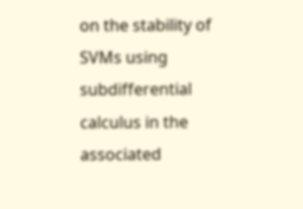on the stability of SVMs using subdifferential calculus in the associated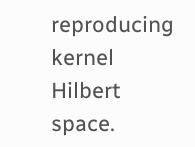reproducing kernel Hilbert space.